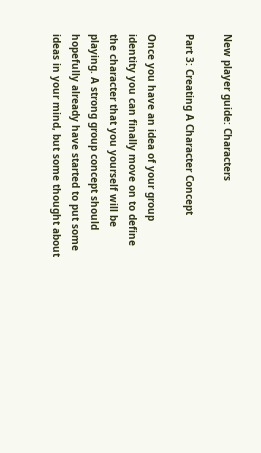New player guide: Characters

Part 3: Creating A Character Concept

Once you have an idea of your group identity you can finally move on to define the character that you yourself will be playing. A strong group concept should hopefully already have started to put some ideas in your mind, but some thought about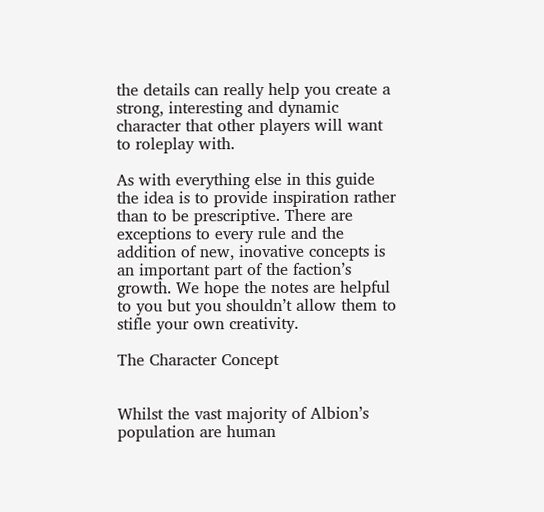the details can really help you create a strong, interesting and dynamic character that other players will want to roleplay with.

As with everything else in this guide the idea is to provide inspiration rather than to be prescriptive. There are exceptions to every rule and the addition of new, inovative concepts is an important part of the faction’s growth. We hope the notes are helpful to you but you shouldn’t allow them to stifle your own creativity.

The Character Concept


Whilst the vast majority of Albion’s population are human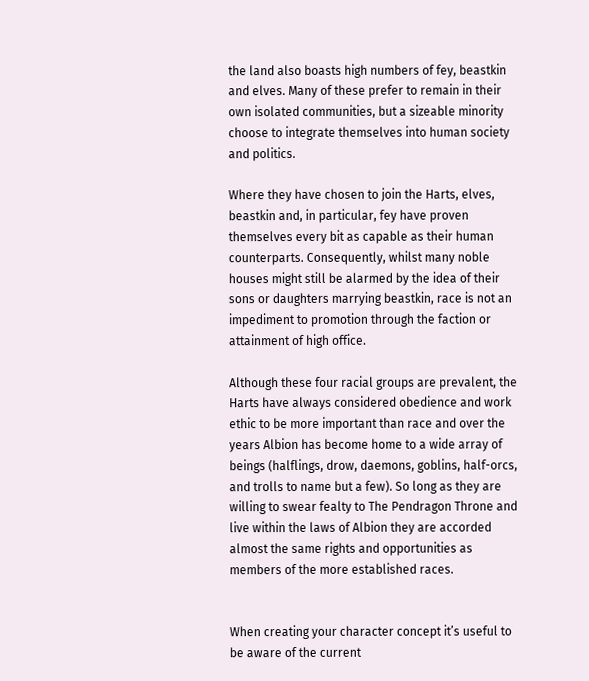the land also boasts high numbers of fey, beastkin and elves. Many of these prefer to remain in their own isolated communities, but a sizeable minority choose to integrate themselves into human society and politics.

Where they have chosen to join the Harts, elves, beastkin and, in particular, fey have proven themselves every bit as capable as their human counterparts. Consequently, whilst many noble houses might still be alarmed by the idea of their sons or daughters marrying beastkin, race is not an impediment to promotion through the faction or attainment of high office.

Although these four racial groups are prevalent, the Harts have always considered obedience and work ethic to be more important than race and over the years Albion has become home to a wide array of beings (halflings, drow, daemons, goblins, half-orcs, and trolls to name but a few). So long as they are willing to swear fealty to The Pendragon Throne and live within the laws of Albion they are accorded almost the same rights and opportunities as members of the more established races.


When creating your character concept it’s useful to be aware of the current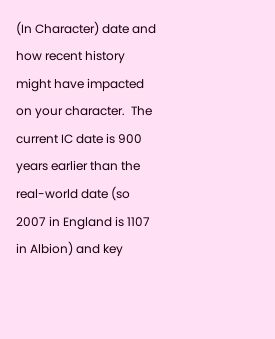(In Character) date and how recent history might have impacted on your character.  The current IC date is 900 years earlier than the real-world date (so 2007 in England is 1107 in Albion) and key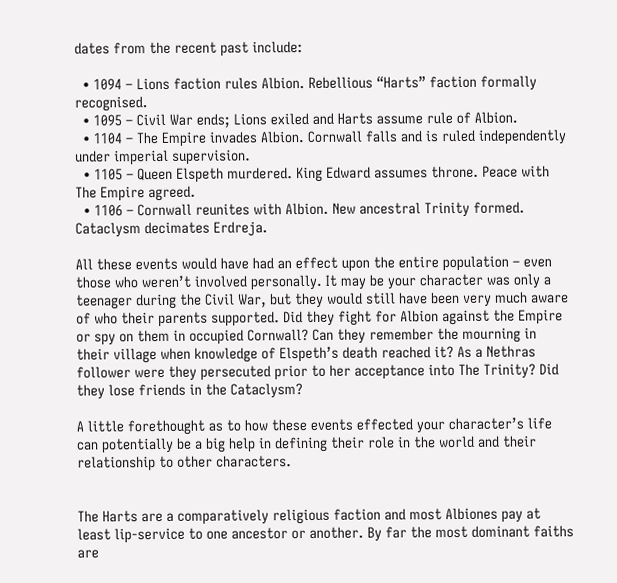dates from the recent past include:

  • 1094 – Lions faction rules Albion. Rebellious “Harts” faction formally recognised.
  • 1095 – Civil War ends; Lions exiled and Harts assume rule of Albion.
  • 1104 – The Empire invades Albion. Cornwall falls and is ruled independently under imperial supervision.
  • 1105 – Queen Elspeth murdered. King Edward assumes throne. Peace with The Empire agreed.
  • 1106 – Cornwall reunites with Albion. New ancestral Trinity formed. Cataclysm decimates Erdreja.

All these events would have had an effect upon the entire population – even those who weren’t involved personally. It may be your character was only a teenager during the Civil War, but they would still have been very much aware of who their parents supported. Did they fight for Albion against the Empire or spy on them in occupied Cornwall? Can they remember the mourning in their village when knowledge of Elspeth’s death reached it? As a Nethras follower were they persecuted prior to her acceptance into The Trinity? Did they lose friends in the Cataclysm?

A little forethought as to how these events effected your character’s life can potentially be a big help in defining their role in the world and their relationship to other characters.


The Harts are a comparatively religious faction and most Albiones pay at least lip-service to one ancestor or another. By far the most dominant faiths are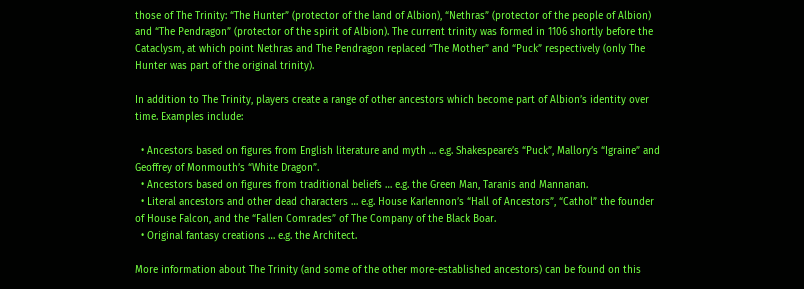those of The Trinity: “The Hunter” (protector of the land of Albion), “Nethras” (protector of the people of Albion) and “The Pendragon” (protector of the spirit of Albion). The current trinity was formed in 1106 shortly before the Cataclysm, at which point Nethras and The Pendragon replaced “The Mother” and “Puck” respectively (only The Hunter was part of the original trinity).

In addition to The Trinity, players create a range of other ancestors which become part of Albion’s identity over time. Examples include:

  • Ancestors based on figures from English literature and myth … e.g. Shakespeare’s “Puck”, Mallory’s “Igraine” and Geoffrey of Monmouth’s “White Dragon”.
  • Ancestors based on figures from traditional beliefs … e.g. the Green Man, Taranis and Mannanan.
  • Literal ancestors and other dead characters … e.g. House Karlennon’s “Hall of Ancestors”, “Cathol” the founder of House Falcon, and the “Fallen Comrades” of The Company of the Black Boar.
  • Original fantasy creations … e.g. the Architect.

More information about The Trinity (and some of the other more-established ancestors) can be found on this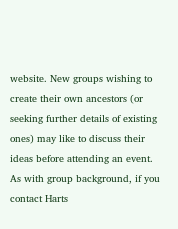website. New groups wishing to create their own ancestors (or seeking further details of existing ones) may like to discuss their ideas before attending an event. As with group background, if you contact Harts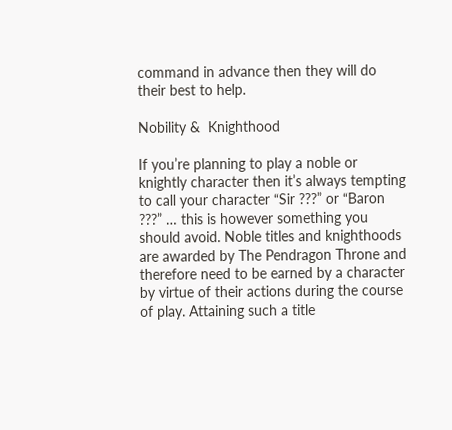command in advance then they will do their best to help.

Nobility &  Knighthood

If you’re planning to play a noble or knightly character then it’s always tempting to call your character “Sir ???” or “Baron ???” … this is however something you should avoid. Noble titles and knighthoods are awarded by The Pendragon Throne and therefore need to be earned by a character by virtue of their actions during the course of play. Attaining such a title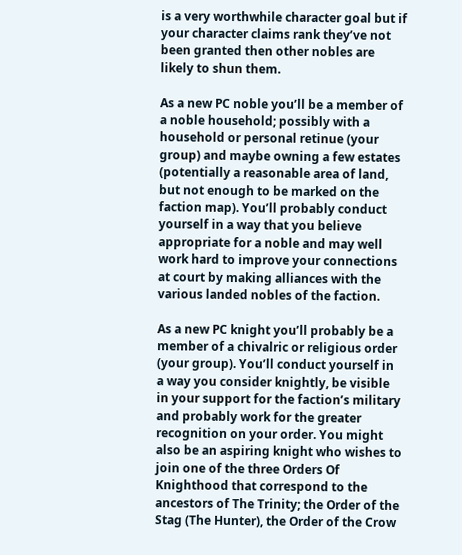is a very worthwhile character goal but if your character claims rank they’ve not been granted then other nobles are likely to shun them.

As a new PC noble you’ll be a member of a noble household; possibly with a household or personal retinue (your group) and maybe owning a few estates (potentially a reasonable area of land, but not enough to be marked on the faction map). You’ll probably conduct yourself in a way that you believe appropriate for a noble and may well work hard to improve your connections at court by making alliances with the various landed nobles of the faction.

As a new PC knight you’ll probably be a member of a chivalric or religious order (your group). You’ll conduct yourself in a way you consider knightly, be visible in your support for the faction’s military and probably work for the greater recognition on your order. You might also be an aspiring knight who wishes to join one of the three Orders Of Knighthood that correspond to the ancestors of The Trinity; the Order of the Stag (The Hunter), the Order of the Crow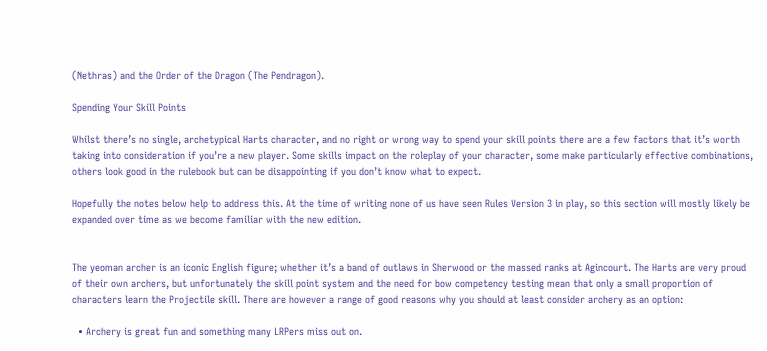(Nethras) and the Order of the Dragon (The Pendragon).

Spending Your Skill Points

Whilst there’s no single, archetypical Harts character, and no right or wrong way to spend your skill points there are a few factors that it’s worth taking into consideration if you’re a new player. Some skills impact on the roleplay of your character, some make particularly effective combinations, others look good in the rulebook but can be disappointing if you don’t know what to expect.

Hopefully the notes below help to address this. At the time of writing none of us have seen Rules Version 3 in play, so this section will mostly likely be expanded over time as we become familiar with the new edition.


The yeoman archer is an iconic English figure; whether it’s a band of outlaws in Sherwood or the massed ranks at Agincourt. The Harts are very proud of their own archers, but unfortunately the skill point system and the need for bow competency testing mean that only a small proportion of characters learn the Projectile skill. There are however a range of good reasons why you should at least consider archery as an option:

  • Archery is great fun and something many LRPers miss out on.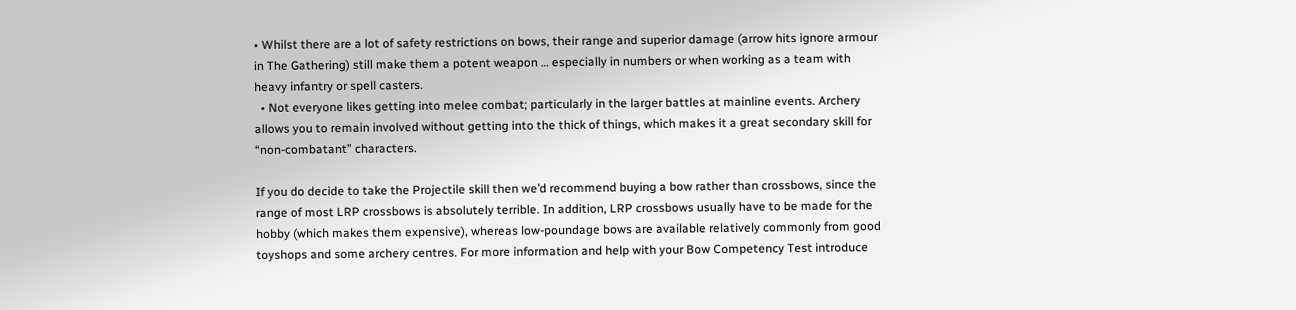• Whilst there are a lot of safety restrictions on bows, their range and superior damage (arrow hits ignore armour in The Gathering) still make them a potent weapon … especially in numbers or when working as a team with heavy infantry or spell casters.
  • Not everyone likes getting into melee combat; particularly in the larger battles at mainline events. Archery allows you to remain involved without getting into the thick of things, which makes it a great secondary skill for “non-combatant” characters.

If you do decide to take the Projectile skill then we’d recommend buying a bow rather than crossbows, since the range of most LRP crossbows is absolutely terrible. In addition, LRP crossbows usually have to be made for the hobby (which makes them expensive), whereas low-poundage bows are available relatively commonly from good toyshops and some archery centres. For more information and help with your Bow Competency Test introduce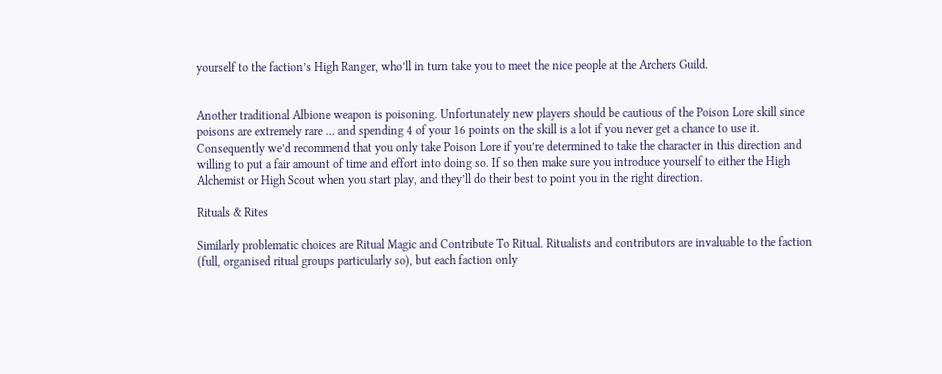yourself to the faction’s High Ranger, who’ll in turn take you to meet the nice people at the Archers Guild.


Another traditional Albione weapon is poisoning. Unfortunately new players should be cautious of the Poison Lore skill since poisons are extremely rare … and spending 4 of your 16 points on the skill is a lot if you never get a chance to use it. Consequently we’d recommend that you only take Poison Lore if you’re determined to take the character in this direction and willing to put a fair amount of time and effort into doing so. If so then make sure you introduce yourself to either the High Alchemist or High Scout when you start play, and they’ll do their best to point you in the right direction.

Rituals & Rites

Similarly problematic choices are Ritual Magic and Contribute To Ritual. Ritualists and contributors are invaluable to the faction (full, organised ritual groups particularly so), but each faction only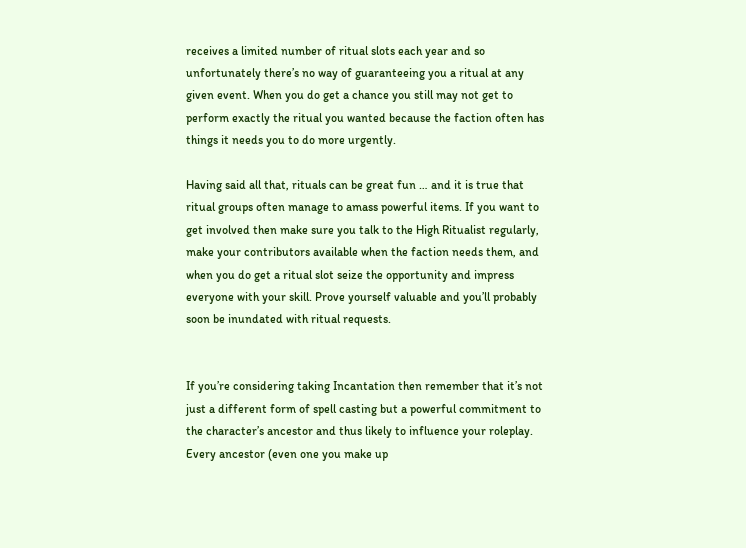receives a limited number of ritual slots each year and so unfortunately there’s no way of guaranteeing you a ritual at any given event. When you do get a chance you still may not get to perform exactly the ritual you wanted because the faction often has things it needs you to do more urgently.

Having said all that, rituals can be great fun … and it is true that ritual groups often manage to amass powerful items. If you want to get involved then make sure you talk to the High Ritualist regularly, make your contributors available when the faction needs them, and when you do get a ritual slot seize the opportunity and impress everyone with your skill. Prove yourself valuable and you’ll probably soon be inundated with ritual requests.


If you’re considering taking Incantation then remember that it’s not just a different form of spell casting but a powerful commitment to the character’s ancestor and thus likely to influence your roleplay. Every ancestor (even one you make up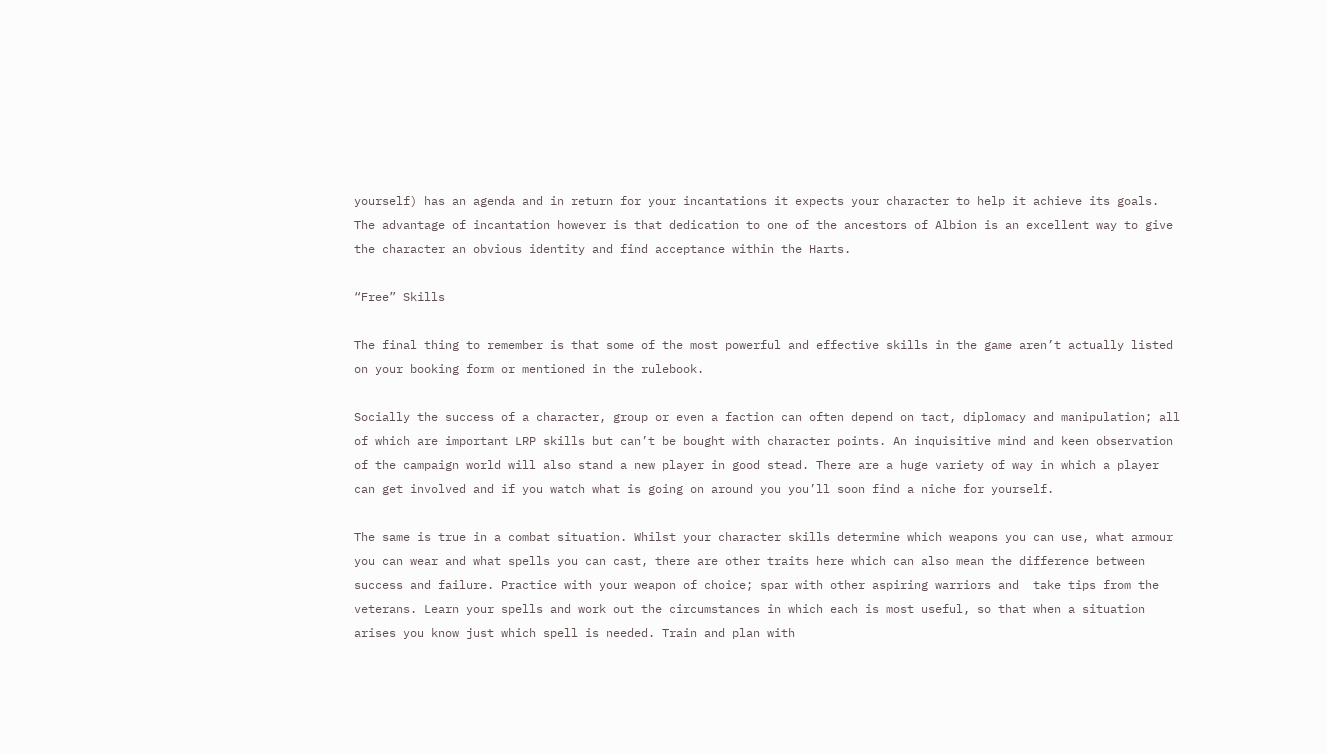yourself) has an agenda and in return for your incantations it expects your character to help it achieve its goals. The advantage of incantation however is that dedication to one of the ancestors of Albion is an excellent way to give the character an obvious identity and find acceptance within the Harts.

“Free” Skills

The final thing to remember is that some of the most powerful and effective skills in the game aren’t actually listed on your booking form or mentioned in the rulebook.

Socially the success of a character, group or even a faction can often depend on tact, diplomacy and manipulation; all of which are important LRP skills but can’t be bought with character points. An inquisitive mind and keen observation of the campaign world will also stand a new player in good stead. There are a huge variety of way in which a player can get involved and if you watch what is going on around you you’ll soon find a niche for yourself.

The same is true in a combat situation. Whilst your character skills determine which weapons you can use, what armour you can wear and what spells you can cast, there are other traits here which can also mean the difference between success and failure. Practice with your weapon of choice; spar with other aspiring warriors and  take tips from the veterans. Learn your spells and work out the circumstances in which each is most useful, so that when a situation arises you know just which spell is needed. Train and plan with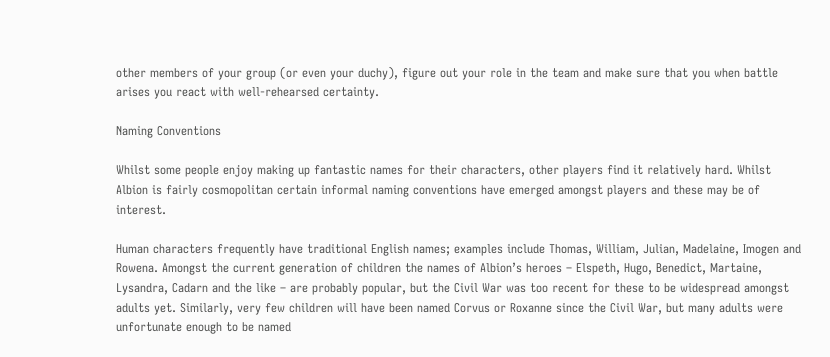other members of your group (or even your duchy), figure out your role in the team and make sure that you when battle arises you react with well-rehearsed certainty.

Naming Conventions

Whilst some people enjoy making up fantastic names for their characters, other players find it relatively hard. Whilst Albion is fairly cosmopolitan certain informal naming conventions have emerged amongst players and these may be of interest.

Human characters frequently have traditional English names; examples include Thomas, William, Julian, Madelaine, Imogen and Rowena. Amongst the current generation of children the names of Albion’s heroes – Elspeth, Hugo, Benedict, Martaine, Lysandra, Cadarn and the like – are probably popular, but the Civil War was too recent for these to be widespread amongst adults yet. Similarly, very few children will have been named Corvus or Roxanne since the Civil War, but many adults were unfortunate enough to be named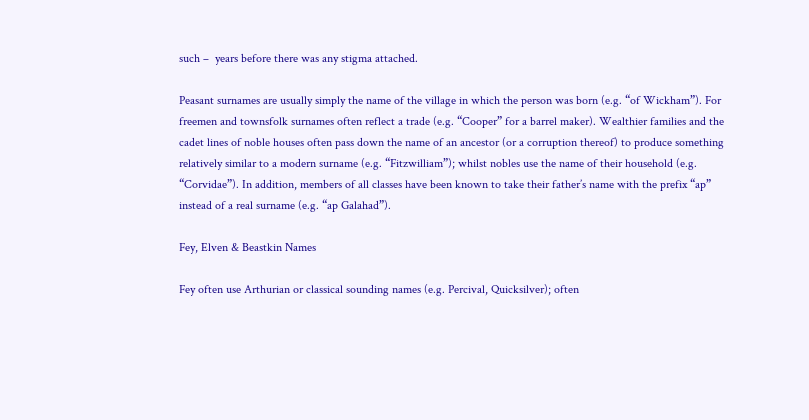such –  years before there was any stigma attached.

Peasant surnames are usually simply the name of the village in which the person was born (e.g. “of Wickham”). For freemen and townsfolk surnames often reflect a trade (e.g. “Cooper” for a barrel maker). Wealthier families and the cadet lines of noble houses often pass down the name of an ancestor (or a corruption thereof) to produce something relatively similar to a modern surname (e.g. “Fitzwilliam”); whilst nobles use the name of their household (e.g. “Corvidae”). In addition, members of all classes have been known to take their father’s name with the prefix “ap” instead of a real surname (e.g. “ap Galahad”).

Fey, Elven & Beastkin Names

Fey often use Arthurian or classical sounding names (e.g. Percival, Quicksilver); often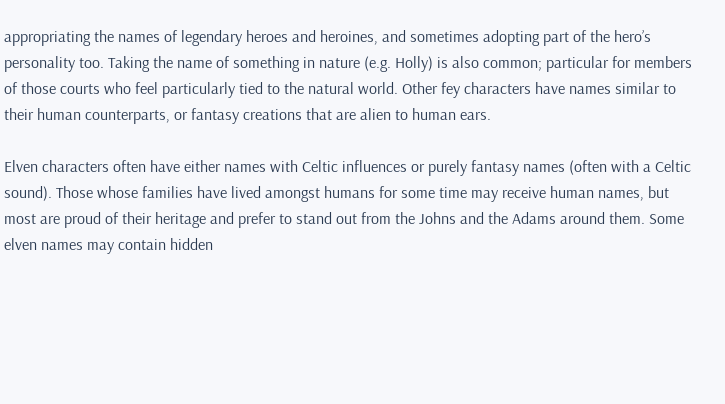appropriating the names of legendary heroes and heroines, and sometimes adopting part of the hero’s personality too. Taking the name of something in nature (e.g. Holly) is also common; particular for members of those courts who feel particularly tied to the natural world. Other fey characters have names similar to their human counterparts, or fantasy creations that are alien to human ears.

Elven characters often have either names with Celtic influences or purely fantasy names (often with a Celtic sound). Those whose families have lived amongst humans for some time may receive human names, but most are proud of their heritage and prefer to stand out from the Johns and the Adams around them. Some elven names may contain hidden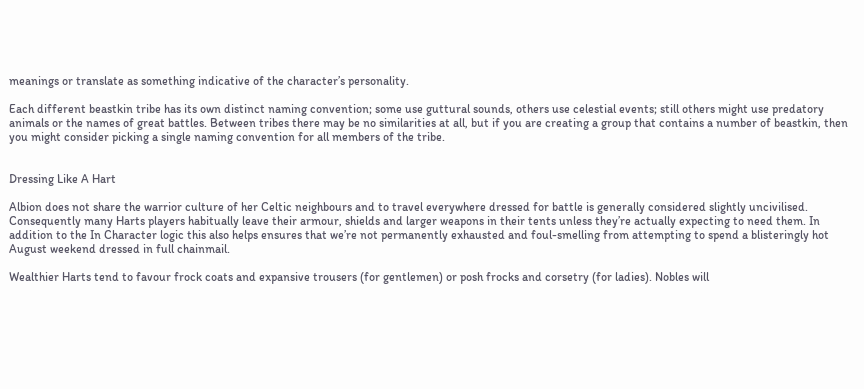meanings or translate as something indicative of the character’s personality.

Each different beastkin tribe has its own distinct naming convention; some use guttural sounds, others use celestial events; still others might use predatory animals or the names of great battles. Between tribes there may be no similarities at all, but if you are creating a group that contains a number of beastkin, then you might consider picking a single naming convention for all members of the tribe.


Dressing Like A Hart

Albion does not share the warrior culture of her Celtic neighbours and to travel everywhere dressed for battle is generally considered slightly uncivilised. Consequently many Harts players habitually leave their armour, shields and larger weapons in their tents unless they’re actually expecting to need them. In addition to the In Character logic this also helps ensures that we’re not permanently exhausted and foul-smelling from attempting to spend a blisteringly hot August weekend dressed in full chainmail.

Wealthier Harts tend to favour frock coats and expansive trousers (for gentlemen) or posh frocks and corsetry (for ladies). Nobles will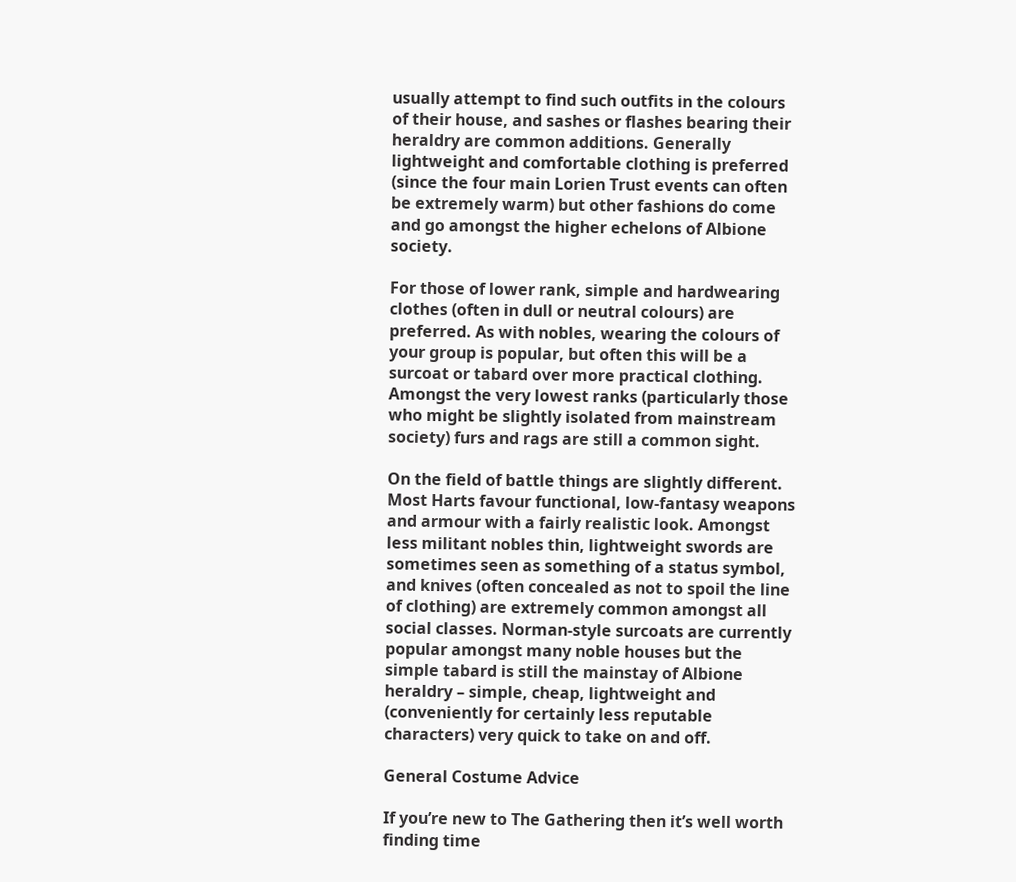usually attempt to find such outfits in the colours of their house, and sashes or flashes bearing their heraldry are common additions. Generally lightweight and comfortable clothing is preferred (since the four main Lorien Trust events can often be extremely warm) but other fashions do come and go amongst the higher echelons of Albione society.

For those of lower rank, simple and hardwearing clothes (often in dull or neutral colours) are preferred. As with nobles, wearing the colours of your group is popular, but often this will be a surcoat or tabard over more practical clothing. Amongst the very lowest ranks (particularly those who might be slightly isolated from mainstream society) furs and rags are still a common sight.

On the field of battle things are slightly different. Most Harts favour functional, low-fantasy weapons and armour with a fairly realistic look. Amongst less militant nobles thin, lightweight swords are sometimes seen as something of a status symbol, and knives (often concealed as not to spoil the line of clothing) are extremely common amongst all social classes. Norman-style surcoats are currently popular amongst many noble houses but the simple tabard is still the mainstay of Albione heraldry – simple, cheap, lightweight and (conveniently for certainly less reputable characters) very quick to take on and off.

General Costume Advice

If you’re new to The Gathering then it’s well worth finding time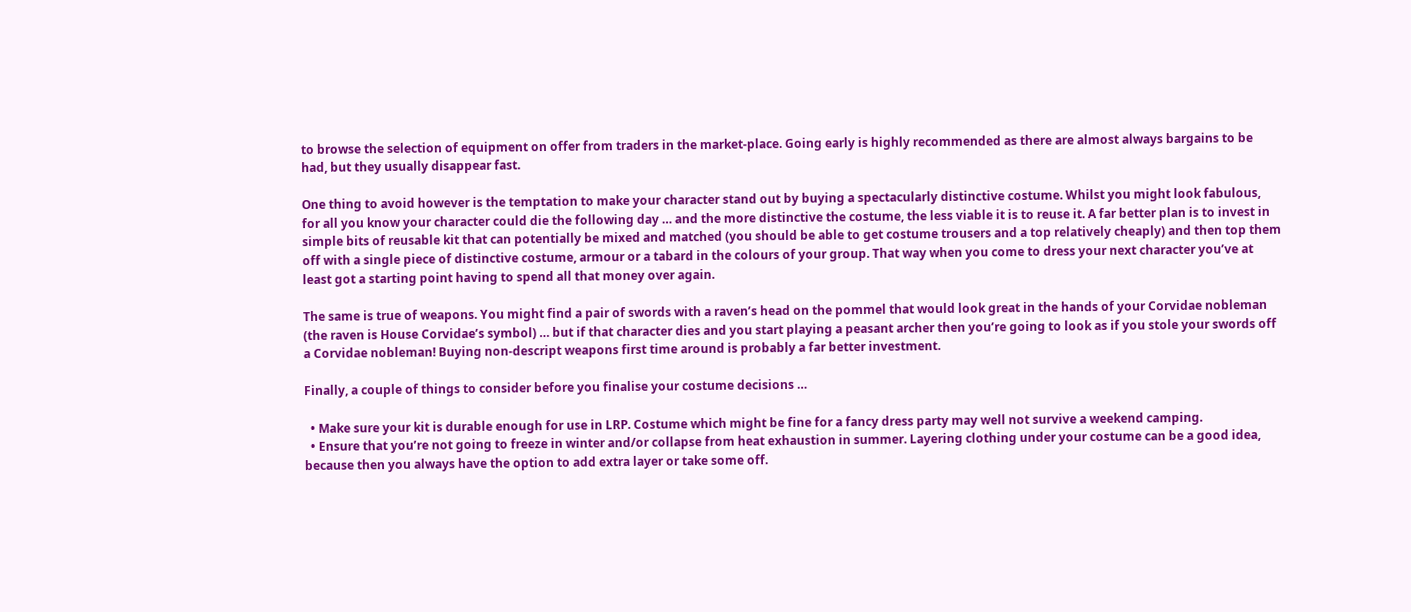to browse the selection of equipment on offer from traders in the market-place. Going early is highly recommended as there are almost always bargains to be had, but they usually disappear fast.

One thing to avoid however is the temptation to make your character stand out by buying a spectacularly distinctive costume. Whilst you might look fabulous, for all you know your character could die the following day … and the more distinctive the costume, the less viable it is to reuse it. A far better plan is to invest in simple bits of reusable kit that can potentially be mixed and matched (you should be able to get costume trousers and a top relatively cheaply) and then top them off with a single piece of distinctive costume, armour or a tabard in the colours of your group. That way when you come to dress your next character you’ve at least got a starting point having to spend all that money over again.

The same is true of weapons. You might find a pair of swords with a raven’s head on the pommel that would look great in the hands of your Corvidae nobleman (the raven is House Corvidae’s symbol) … but if that character dies and you start playing a peasant archer then you’re going to look as if you stole your swords off a Corvidae nobleman! Buying non-descript weapons first time around is probably a far better investment.

Finally, a couple of things to consider before you finalise your costume decisions …

  • Make sure your kit is durable enough for use in LRP. Costume which might be fine for a fancy dress party may well not survive a weekend camping.
  • Ensure that you’re not going to freeze in winter and/or collapse from heat exhaustion in summer. Layering clothing under your costume can be a good idea, because then you always have the option to add extra layer or take some off.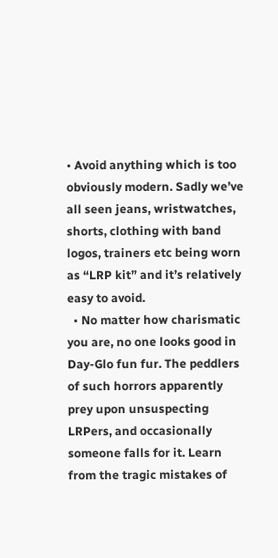• Avoid anything which is too obviously modern. Sadly we’ve all seen jeans, wristwatches, shorts, clothing with band logos, trainers etc being worn as “LRP kit” and it’s relatively easy to avoid.
  • No matter how charismatic you are, no one looks good in Day-Glo fun fur. The peddlers of such horrors apparently prey upon unsuspecting LRPers, and occasionally someone falls for it. Learn from the tragic mistakes of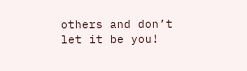others and don’t let it be you!